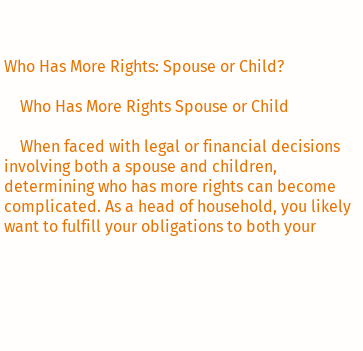Who Has More Rights: Spouse or Child?

    Who Has More Rights Spouse or Child

    When faced with legal or financial decisions involving both a spouse and children, determining who has more rights can become complicated. As a head of household, you likely want to fulfill your obligations to both your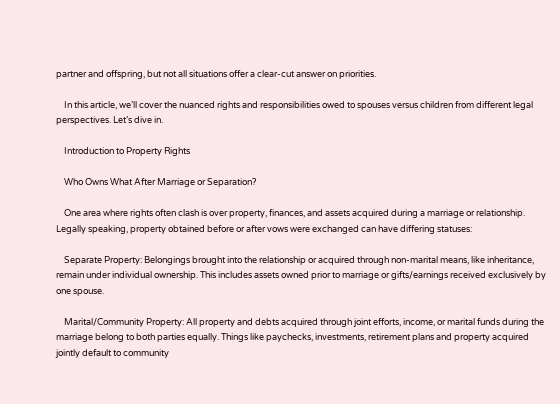partner and offspring, but not all situations offer a clear-cut answer on priorities.

    In this article, we’ll cover the nuanced rights and responsibilities owed to spouses versus children from different legal perspectives. Let’s dive in.

    Introduction to Property Rights

    Who Owns What After Marriage or Separation?

    One area where rights often clash is over property, finances, and assets acquired during a marriage or relationship. Legally speaking, property obtained before or after vows were exchanged can have differing statuses:

    Separate Property: Belongings brought into the relationship or acquired through non-marital means, like inheritance, remain under individual ownership. This includes assets owned prior to marriage or gifts/earnings received exclusively by one spouse.

    Marital/Community Property: All property and debts acquired through joint efforts, income, or marital funds during the marriage belong to both parties equally. Things like paychecks, investments, retirement plans and property acquired jointly default to community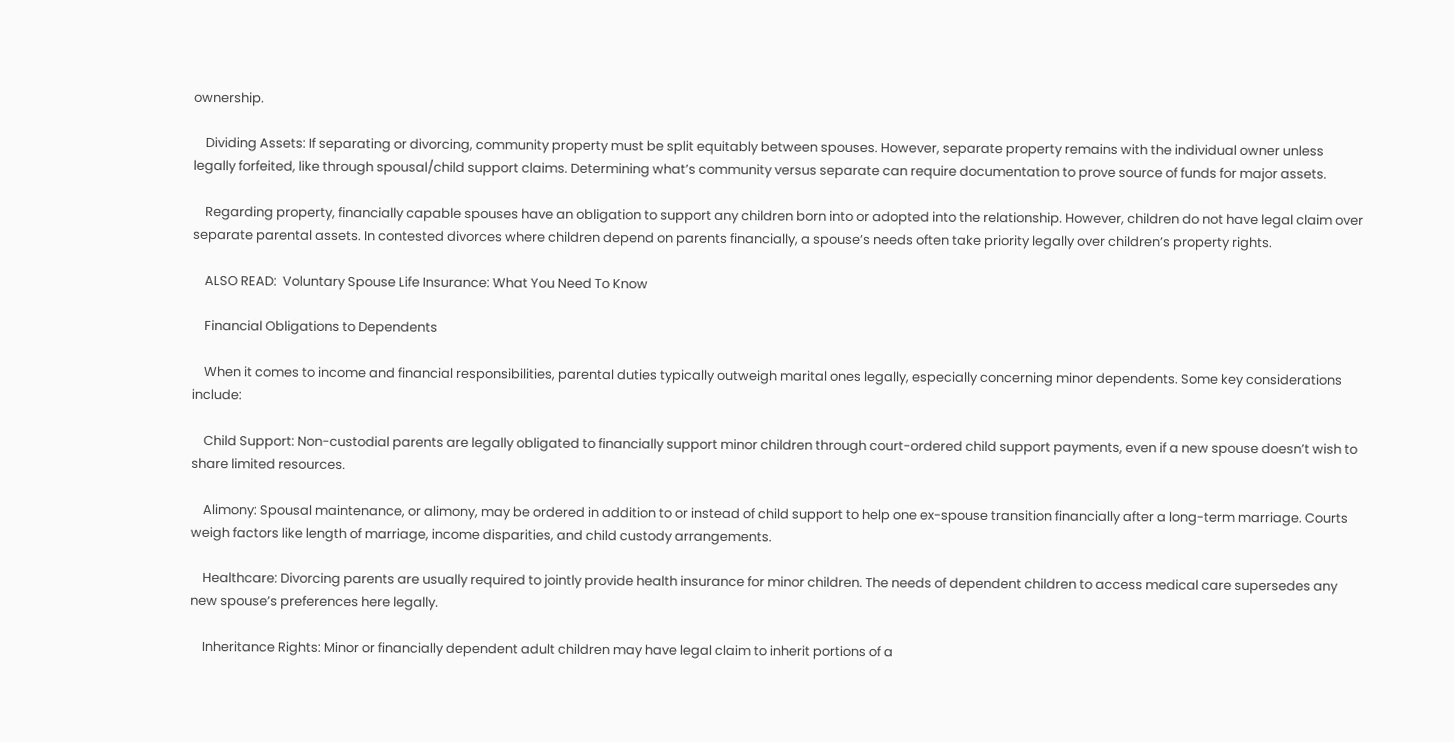ownership.

    Dividing Assets: If separating or divorcing, community property must be split equitably between spouses. However, separate property remains with the individual owner unless legally forfeited, like through spousal/child support claims. Determining what’s community versus separate can require documentation to prove source of funds for major assets.

    Regarding property, financially capable spouses have an obligation to support any children born into or adopted into the relationship. However, children do not have legal claim over separate parental assets. In contested divorces where children depend on parents financially, a spouse’s needs often take priority legally over children’s property rights.

    ALSO READ:  Voluntary Spouse Life Insurance: What You Need To Know

    Financial Obligations to Dependents

    When it comes to income and financial responsibilities, parental duties typically outweigh marital ones legally, especially concerning minor dependents. Some key considerations include:

    Child Support: Non-custodial parents are legally obligated to financially support minor children through court-ordered child support payments, even if a new spouse doesn’t wish to share limited resources.

    Alimony: Spousal maintenance, or alimony, may be ordered in addition to or instead of child support to help one ex-spouse transition financially after a long-term marriage. Courts weigh factors like length of marriage, income disparities, and child custody arrangements.

    Healthcare: Divorcing parents are usually required to jointly provide health insurance for minor children. The needs of dependent children to access medical care supersedes any new spouse’s preferences here legally.

    Inheritance Rights: Minor or financially dependent adult children may have legal claim to inherit portions of a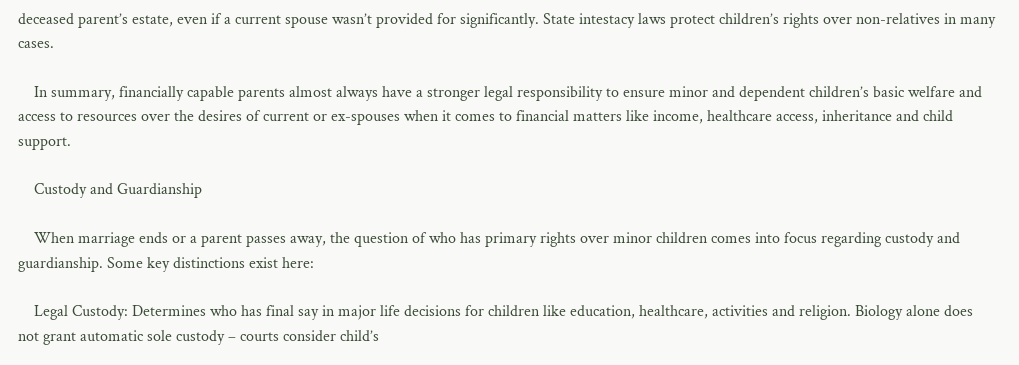deceased parent’s estate, even if a current spouse wasn’t provided for significantly. State intestacy laws protect children’s rights over non-relatives in many cases.

    In summary, financially capable parents almost always have a stronger legal responsibility to ensure minor and dependent children’s basic welfare and access to resources over the desires of current or ex-spouses when it comes to financial matters like income, healthcare access, inheritance and child support.

    Custody and Guardianship

    When marriage ends or a parent passes away, the question of who has primary rights over minor children comes into focus regarding custody and guardianship. Some key distinctions exist here:

    Legal Custody: Determines who has final say in major life decisions for children like education, healthcare, activities and religion. Biology alone does not grant automatic sole custody – courts consider child’s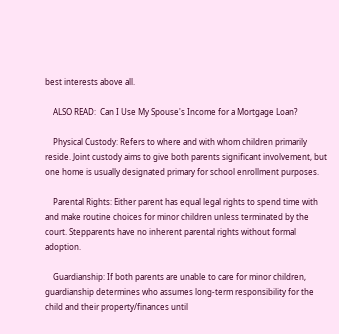best interests above all.

    ALSO READ:  Can I Use My Spouse's Income for a Mortgage Loan?

    Physical Custody: Refers to where and with whom children primarily reside. Joint custody aims to give both parents significant involvement, but one home is usually designated primary for school enrollment purposes.

    Parental Rights: Either parent has equal legal rights to spend time with and make routine choices for minor children unless terminated by the court. Stepparents have no inherent parental rights without formal adoption.

    Guardianship: If both parents are unable to care for minor children, guardianship determines who assumes long-term responsibility for the child and their property/finances until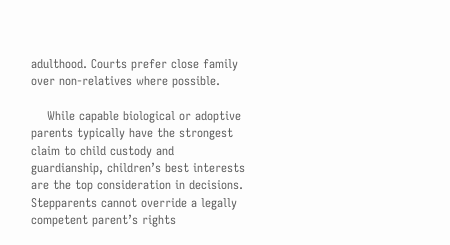adulthood. Courts prefer close family over non-relatives where possible.

    While capable biological or adoptive parents typically have the strongest claim to child custody and guardianship, children’s best interests are the top consideration in decisions. Stepparents cannot override a legally competent parent’s rights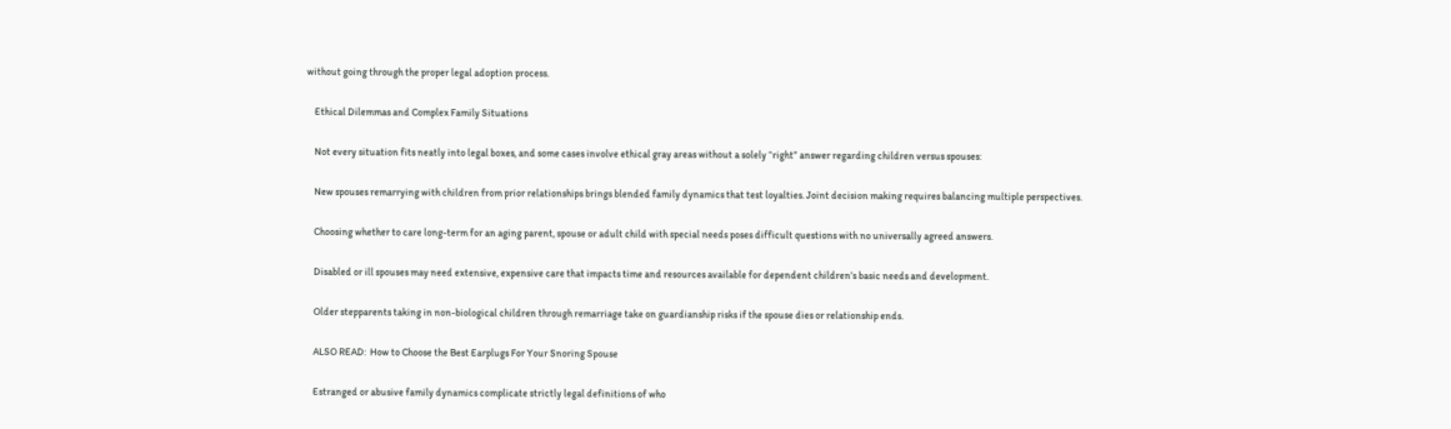without going through the proper legal adoption process.

    Ethical Dilemmas and Complex Family Situations

    Not every situation fits neatly into legal boxes, and some cases involve ethical gray areas without a solely “right” answer regarding children versus spouses:

    New spouses remarrying with children from prior relationships brings blended family dynamics that test loyalties. Joint decision making requires balancing multiple perspectives.

    Choosing whether to care long-term for an aging parent, spouse or adult child with special needs poses difficult questions with no universally agreed answers.

    Disabled or ill spouses may need extensive, expensive care that impacts time and resources available for dependent children’s basic needs and development.

    Older stepparents taking in non-biological children through remarriage take on guardianship risks if the spouse dies or relationship ends.

    ALSO READ:  How to Choose the Best Earplugs For Your Snoring Spouse

    Estranged or abusive family dynamics complicate strictly legal definitions of who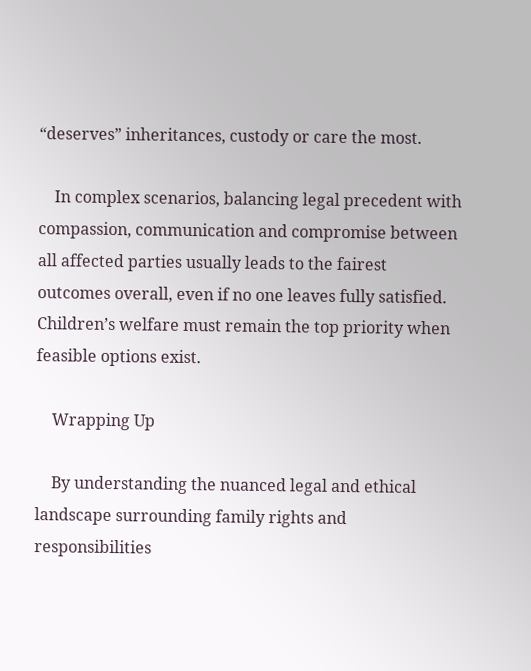“deserves” inheritances, custody or care the most.

    In complex scenarios, balancing legal precedent with compassion, communication and compromise between all affected parties usually leads to the fairest outcomes overall, even if no one leaves fully satisfied. Children’s welfare must remain the top priority when feasible options exist.

    Wrapping Up

    By understanding the nuanced legal and ethical landscape surrounding family rights and responsibilities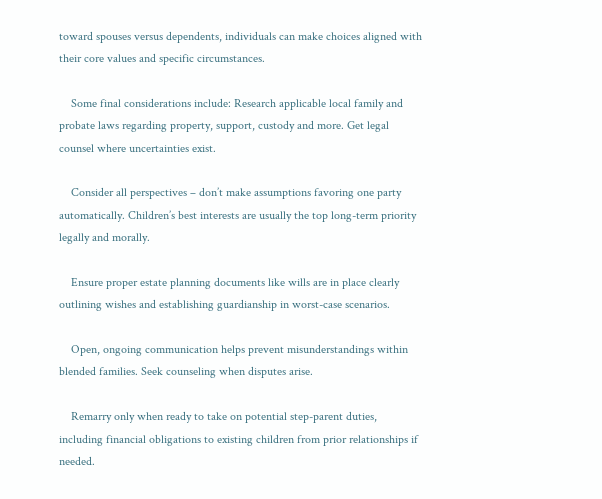toward spouses versus dependents, individuals can make choices aligned with their core values and specific circumstances.

    Some final considerations include: Research applicable local family and probate laws regarding property, support, custody and more. Get legal counsel where uncertainties exist.

    Consider all perspectives – don’t make assumptions favoring one party automatically. Children’s best interests are usually the top long-term priority legally and morally.

    Ensure proper estate planning documents like wills are in place clearly outlining wishes and establishing guardianship in worst-case scenarios.

    Open, ongoing communication helps prevent misunderstandings within blended families. Seek counseling when disputes arise.

    Remarry only when ready to take on potential step-parent duties, including financial obligations to existing children from prior relationships if needed.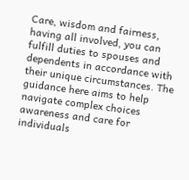Care, wisdom and fairness, having all involved, you can fulfill duties to spouses and dependents in accordance with their unique circumstances. The guidance here aims to help navigate complex choices awareness and care for individuals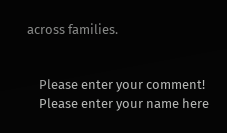across families.


    Please enter your comment!
    Please enter your name here